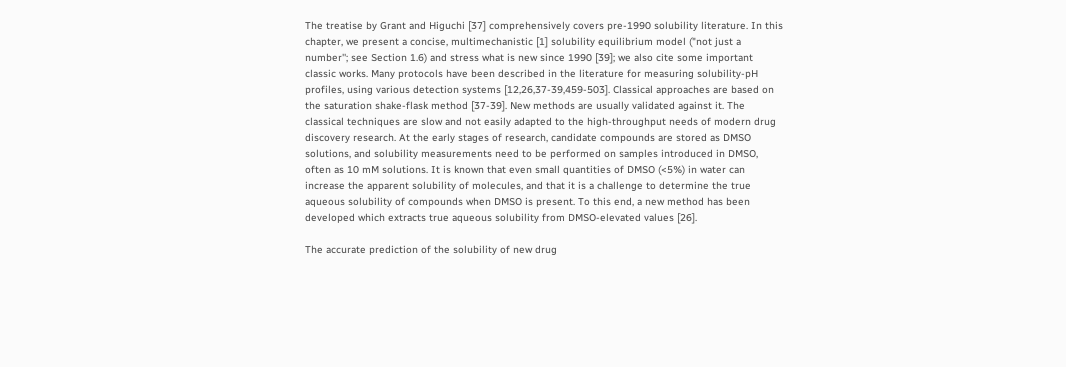The treatise by Grant and Higuchi [37] comprehensively covers pre-1990 solubility literature. In this chapter, we present a concise, multimechanistic [1] solubility equilibrium model ("not just a number''; see Section 1.6) and stress what is new since 1990 [39]; we also cite some important classic works. Many protocols have been described in the literature for measuring solubility-pH profiles, using various detection systems [12,26,37-39,459-503]. Classical approaches are based on the saturation shake-flask method [37-39]. New methods are usually validated against it. The classical techniques are slow and not easily adapted to the high-throughput needs of modern drug discovery research. At the early stages of research, candidate compounds are stored as DMSO solutions, and solubility measurements need to be performed on samples introduced in DMSO, often as 10 mM solutions. It is known that even small quantities of DMSO (<5%) in water can increase the apparent solubility of molecules, and that it is a challenge to determine the true aqueous solubility of compounds when DMSO is present. To this end, a new method has been developed which extracts true aqueous solubility from DMSO-elevated values [26].

The accurate prediction of the solubility of new drug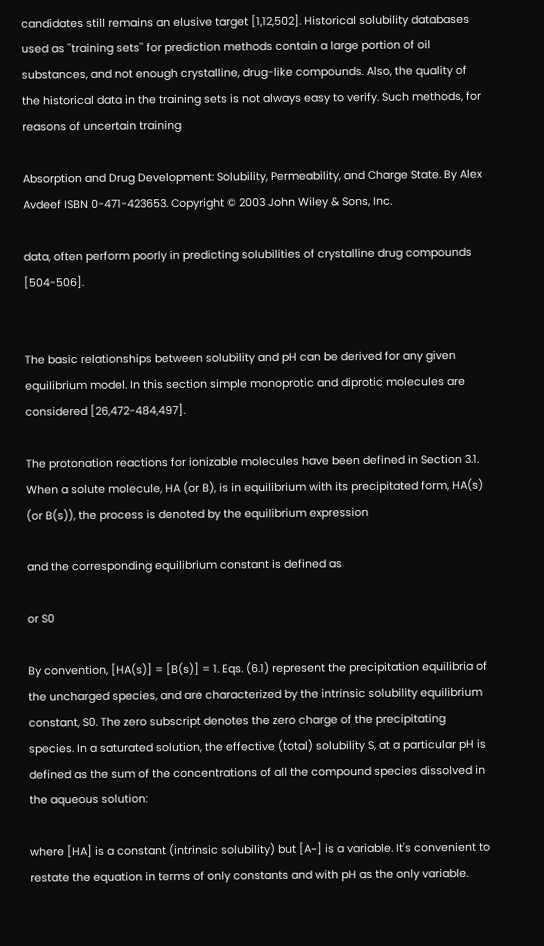candidates still remains an elusive target [1,12,502]. Historical solubility databases used as ''training sets'' for prediction methods contain a large portion of oil substances, and not enough crystalline, drug-like compounds. Also, the quality of the historical data in the training sets is not always easy to verify. Such methods, for reasons of uncertain training

Absorption and Drug Development: Solubility, Permeability, and Charge State. By Alex Avdeef ISBN 0-471-423653. Copyright © 2003 John Wiley & Sons, Inc.

data, often perform poorly in predicting solubilities of crystalline drug compounds [504-506].


The basic relationships between solubility and pH can be derived for any given equilibrium model. In this section simple monoprotic and diprotic molecules are considered [26,472-484,497].

The protonation reactions for ionizable molecules have been defined in Section 3.1. When a solute molecule, HA (or B), is in equilibrium with its precipitated form, HA(s) (or B(s)), the process is denoted by the equilibrium expression

and the corresponding equilibrium constant is defined as

or S0

By convention, [HA(s)] = [B(s)] = 1. Eqs. (6.1) represent the precipitation equilibria of the uncharged species, and are characterized by the intrinsic solubility equilibrium constant, S0. The zero subscript denotes the zero charge of the precipitating species. In a saturated solution, the effective (total) solubility S, at a particular pH is defined as the sum of the concentrations of all the compound species dissolved in the aqueous solution:

where [HA] is a constant (intrinsic solubility) but [A~] is a variable. It's convenient to restate the equation in terms of only constants and with pH as the only variable.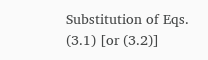Substitution of Eqs. (3.1) [or (3.2)]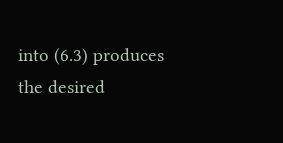into (6.3) produces the desired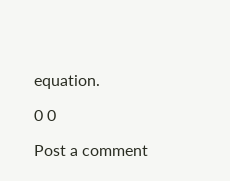equation.

0 0

Post a comment